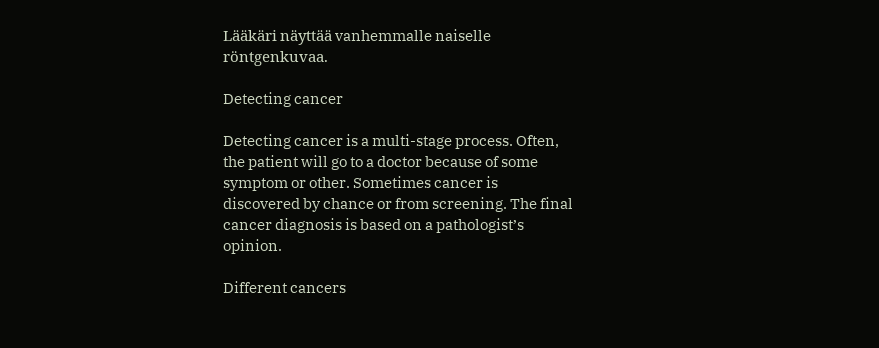Lääkäri näyttää vanhemmalle naiselle röntgenkuvaa.

Detecting cancer

Detecting cancer is a multi-stage process. Often, the patient will go to a doctor because of some symptom or other. Sometimes cancer is discovered by chance or from screening. The final cancer diagnosis is based on a pathologist’s opinion.

Different cancers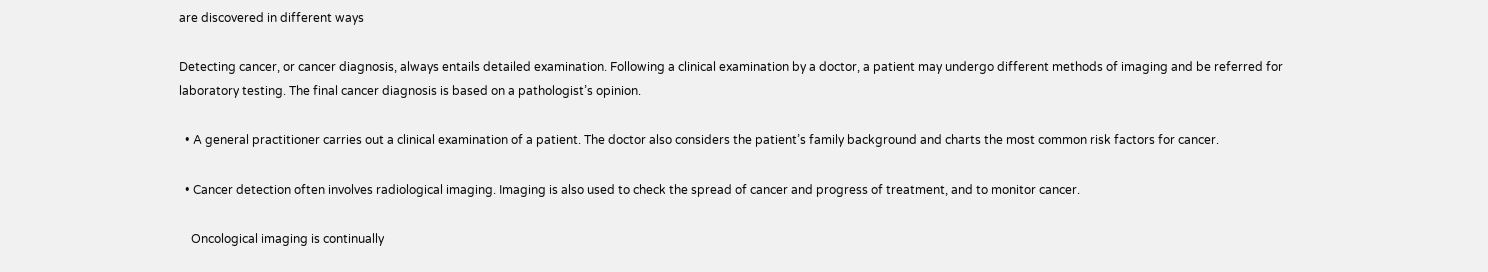are discovered in different ways

Detecting cancer, or cancer diagnosis, always entails detailed examination. Following a clinical examination by a doctor, a patient may undergo different methods of imaging and be referred for laboratory testing. The final cancer diagnosis is based on a pathologist’s opinion.

  • A general practitioner carries out a clinical examination of a patient. The doctor also considers the patient’s family background and charts the most common risk factors for cancer.

  • Cancer detection often involves radiological imaging. Imaging is also used to check the spread of cancer and progress of treatment, and to monitor cancer.

    Oncological imaging is continually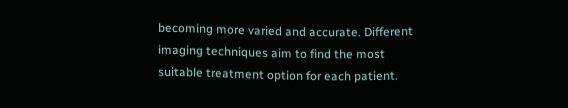becoming more varied and accurate. Different imaging techniques aim to find the most suitable treatment option for each patient.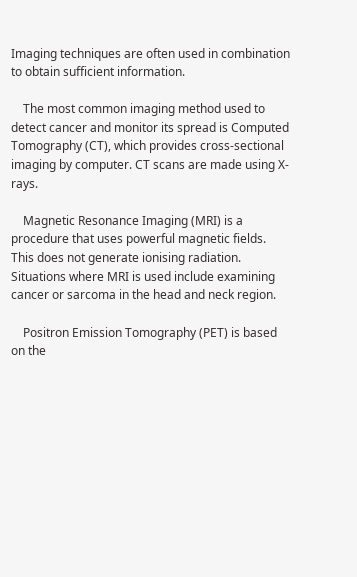Imaging techniques are often used in combination to obtain sufficient information.

    The most common imaging method used to detect cancer and monitor its spread is Computed Tomography (CT), which provides cross-sectional imaging by computer. CT scans are made using X-rays.

    Magnetic Resonance Imaging (MRI) is a procedure that uses powerful magnetic fields. This does not generate ionising radiation. Situations where MRI is used include examining cancer or sarcoma in the head and neck region.

    Positron Emission Tomography (PET) is based on the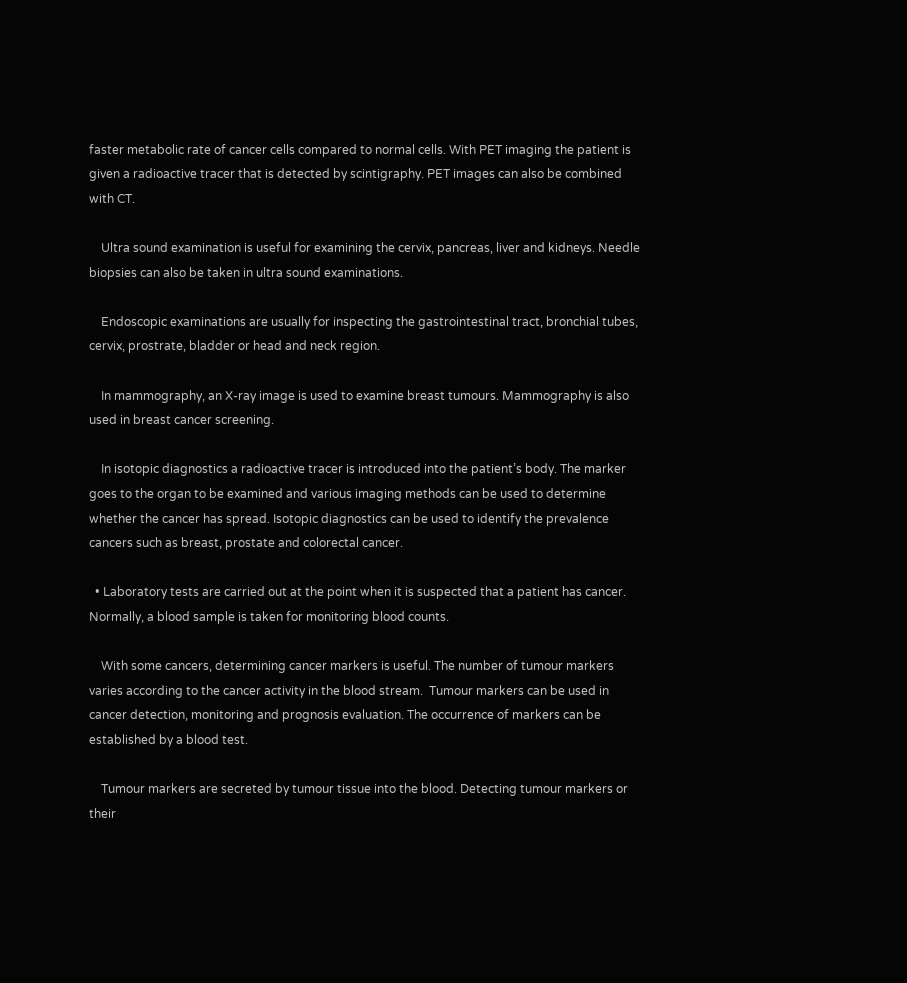faster metabolic rate of cancer cells compared to normal cells. With PET imaging the patient is given a radioactive tracer that is detected by scintigraphy. PET images can also be combined with CT.

    Ultra sound examination is useful for examining the cervix, pancreas, liver and kidneys. Needle biopsies can also be taken in ultra sound examinations.

    Endoscopic examinations are usually for inspecting the gastrointestinal tract, bronchial tubes, cervix, prostrate, bladder or head and neck region.

    In mammography, an X-ray image is used to examine breast tumours. Mammography is also used in breast cancer screening.

    In isotopic diagnostics a radioactive tracer is introduced into the patient’s body. The marker goes to the organ to be examined and various imaging methods can be used to determine whether the cancer has spread. Isotopic diagnostics can be used to identify the prevalence cancers such as breast, prostate and colorectal cancer.

  • Laboratory tests are carried out at the point when it is suspected that a patient has cancer. Normally, a blood sample is taken for monitoring blood counts.

    With some cancers, determining cancer markers is useful. The number of tumour markers varies according to the cancer activity in the blood stream.  Tumour markers can be used in cancer detection, monitoring and prognosis evaluation. The occurrence of markers can be established by a blood test.

    Tumour markers are secreted by tumour tissue into the blood. Detecting tumour markers or their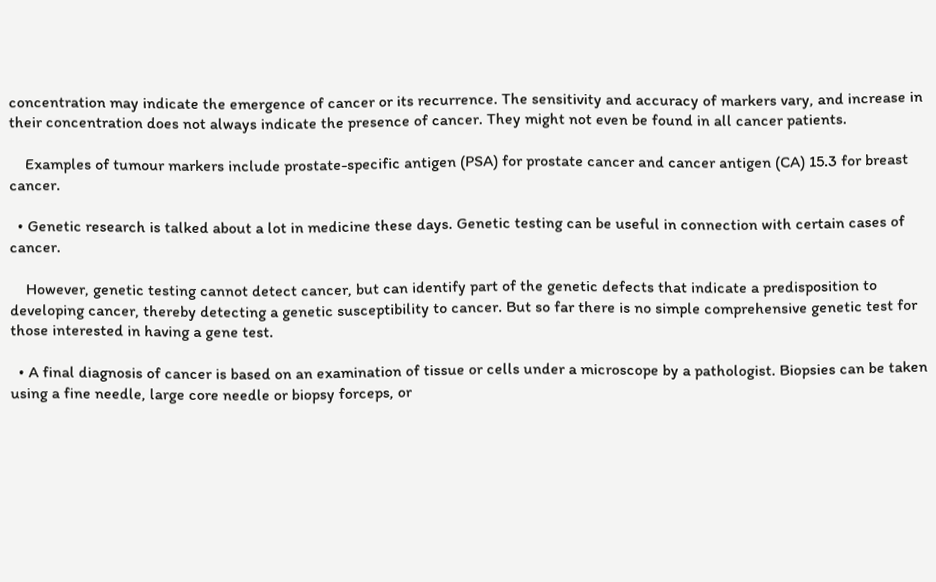concentration may indicate the emergence of cancer or its recurrence. The sensitivity and accuracy of markers vary, and increase in their concentration does not always indicate the presence of cancer. They might not even be found in all cancer patients.

    Examples of tumour markers include prostate-specific antigen (PSA) for prostate cancer and cancer antigen (CA) 15.3 for breast cancer.

  • Genetic research is talked about a lot in medicine these days. Genetic testing can be useful in connection with certain cases of cancer.

    However, genetic testing cannot detect cancer, but can identify part of the genetic defects that indicate a predisposition to developing cancer, thereby detecting a genetic susceptibility to cancer. But so far there is no simple comprehensive genetic test for those interested in having a gene test.

  • A final diagnosis of cancer is based on an examination of tissue or cells under a microscope by a pathologist. Biopsies can be taken using a fine needle, large core needle or biopsy forceps, or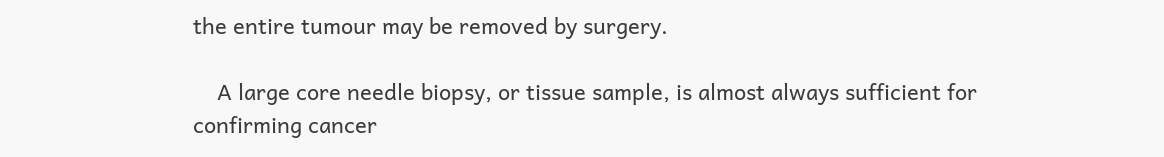the entire tumour may be removed by surgery.

    A large core needle biopsy, or tissue sample, is almost always sufficient for confirming cancer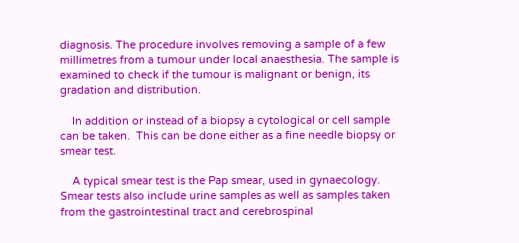diagnosis. The procedure involves removing a sample of a few millimetres from a tumour under local anaesthesia. The sample is examined to check if the tumour is malignant or benign, its gradation and distribution.

    In addition or instead of a biopsy a cytological or cell sample can be taken.  This can be done either as a fine needle biopsy or smear test.

    A typical smear test is the Pap smear, used in gynaecology. Smear tests also include urine samples as well as samples taken from the gastrointestinal tract and cerebrospinal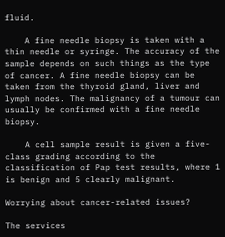fluid.

    A fine needle biopsy is taken with a thin needle or syringe. The accuracy of the sample depends on such things as the type of cancer. A fine needle biopsy can be taken from the thyroid gland, liver and lymph nodes. The malignancy of a tumour can usually be confirmed with a fine needle biopsy.

    A cell sample result is given a five-class grading according to the classification of Pap test results, where 1 is benign and 5 clearly malignant.

Worrying about cancer-related issues?

The services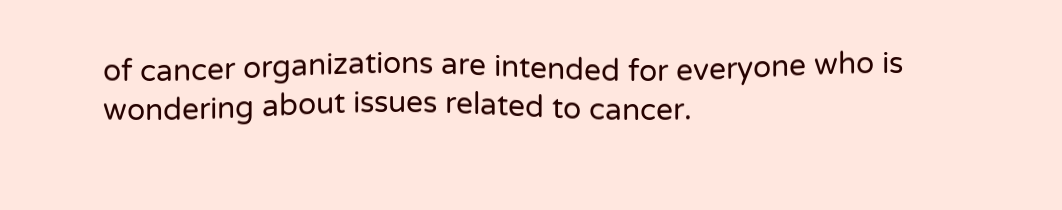of cancer organizations are intended for everyone who is wondering about issues related to cancer.